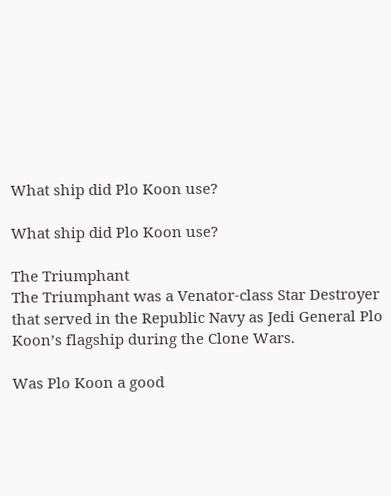What ship did Plo Koon use?

What ship did Plo Koon use?

The Triumphant
The Triumphant was a Venator-class Star Destroyer that served in the Republic Navy as Jedi General Plo Koon’s flagship during the Clone Wars.

Was Plo Koon a good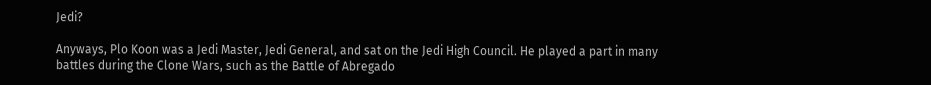Jedi?

Anyways, Plo Koon was a Jedi Master, Jedi General, and sat on the Jedi High Council. He played a part in many battles during the Clone Wars, such as the Battle of Abregado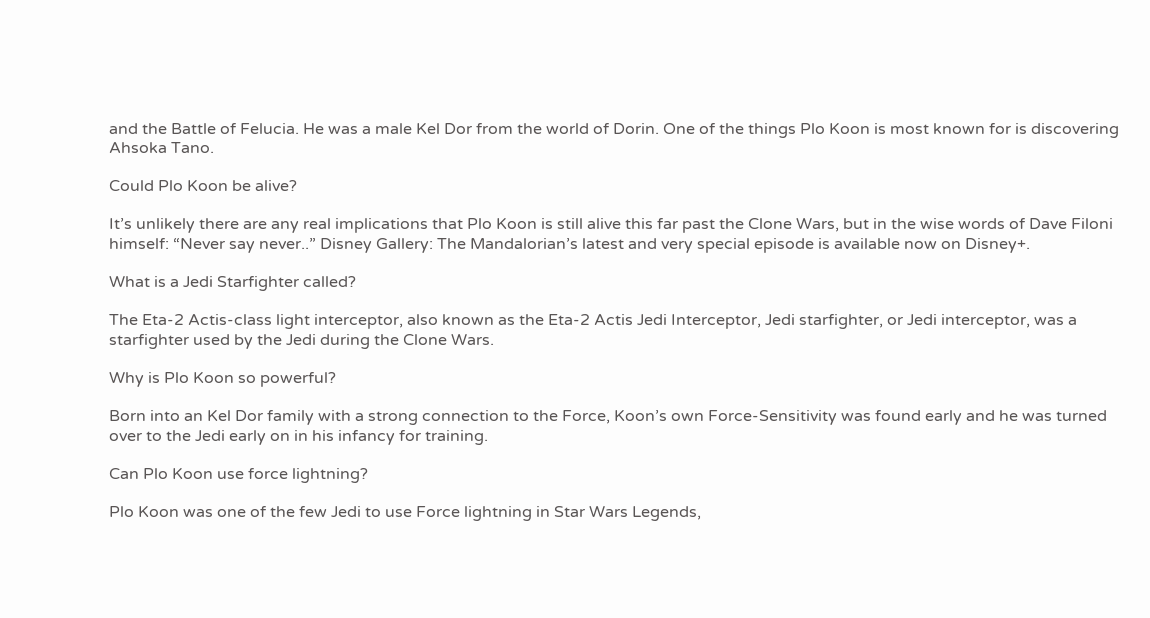and the Battle of Felucia. He was a male Kel Dor from the world of Dorin. One of the things Plo Koon is most known for is discovering Ahsoka Tano.

Could Plo Koon be alive?

It’s unlikely there are any real implications that Plo Koon is still alive this far past the Clone Wars, but in the wise words of Dave Filoni himself: “Never say never..” Disney Gallery: The Mandalorian’s latest and very special episode is available now on Disney+.

What is a Jedi Starfighter called?

The Eta-2 Actis-class light interceptor, also known as the Eta-2 Actis Jedi Interceptor, Jedi starfighter, or Jedi interceptor, was a starfighter used by the Jedi during the Clone Wars.

Why is Plo Koon so powerful?

Born into an Kel Dor family with a strong connection to the Force, Koon’s own Force-Sensitivity was found early and he was turned over to the Jedi early on in his infancy for training.

Can Plo Koon use force lightning?

Plo Koon was one of the few Jedi to use Force lightning in Star Wars Legends,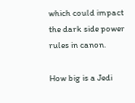which could impact the dark side power rules in canon.

How big is a Jedi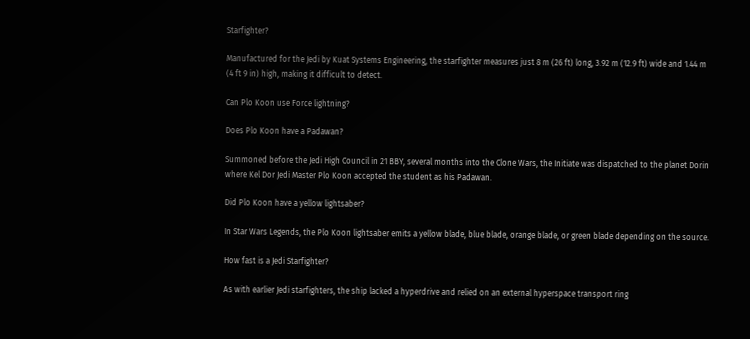Starfighter?

Manufactured for the Jedi by Kuat Systems Engineering, the starfighter measures just 8 m (26 ft) long, 3.92 m (12.9 ft) wide and 1.44 m (4 ft 9 in) high, making it difficult to detect.

Can Plo Koon use Force lightning?

Does Plo Koon have a Padawan?

Summoned before the Jedi High Council in 21 BBY, several months into the Clone Wars, the Initiate was dispatched to the planet Dorin where Kel Dor Jedi Master Plo Koon accepted the student as his Padawan.

Did Plo Koon have a yellow lightsaber?

In Star Wars Legends, the Plo Koon lightsaber emits a yellow blade, blue blade, orange blade, or green blade depending on the source.

How fast is a Jedi Starfighter?

As with earlier Jedi starfighters, the ship lacked a hyperdrive and relied on an external hyperspace transport ring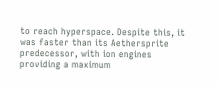to reach hyperspace. Despite this, it was faster than its Aethersprite predecessor, with ion engines providing a maximum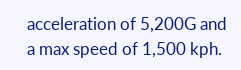acceleration of 5,200G and a max speed of 1,500 kph.